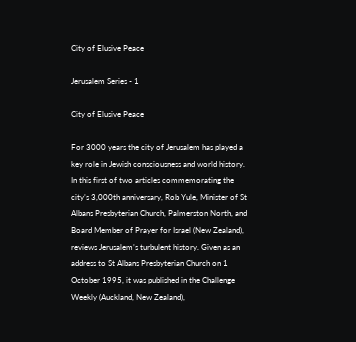City of Elusive Peace

Jerusalem Series - 1

City of Elusive Peace

For 3000 years the city of Jerusalem has played a key role in Jewish consciousness and world history. In this first of two articles commemorating the city’s 3,000th anniversary, Rob Yule, Minister of St Albans Presbyterian Church, Palmerston North, and Board Member of Prayer for Israel (New Zealand), reviews Jerusalem’s turbulent history. Given as an address to St Albans Presbyterian Church on 1 October 1995, it was published in the Challenge Weekly (Auckland, New Zealand),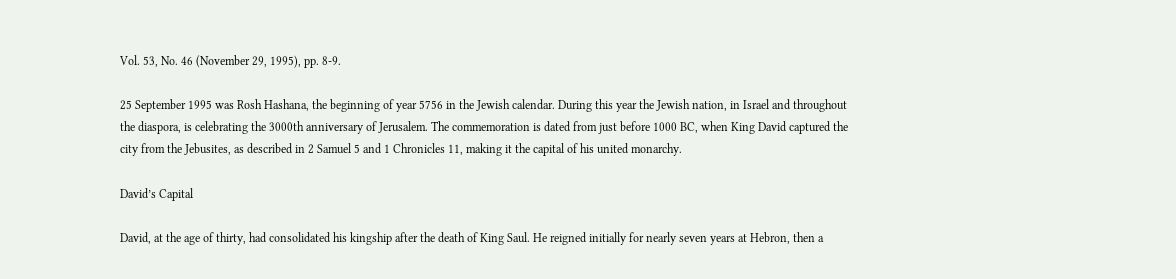Vol. 53, No. 46 (November 29, 1995), pp. 8-9.

25 September 1995 was Rosh Hashana, the beginning of year 5756 in the Jewish calendar. During this year the Jewish nation, in Israel and throughout the diaspora, is celebrating the 3000th anniversary of Jerusalem. The commemoration is dated from just before 1000 BC, when King David captured the city from the Jebusites, as described in 2 Samuel 5 and 1 Chronicles 11, making it the capital of his united monarchy.

David’s Capital

David, at the age of thirty, had consolidated his kingship after the death of King Saul. He reigned initially for nearly seven years at Hebron, then a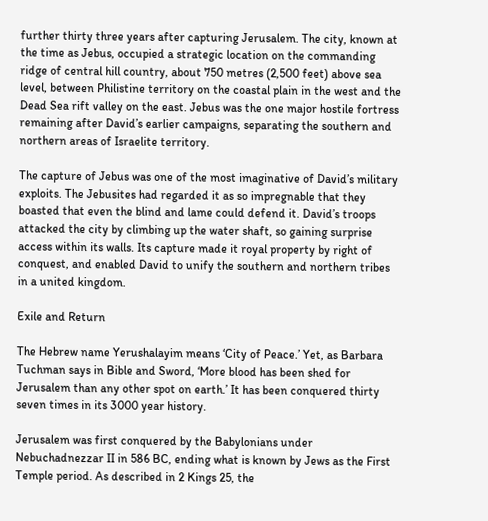further thirty three years after capturing Jerusalem. The city, known at the time as Jebus, occupied a strategic location on the commanding ridge of central hill country, about 750 metres (2,500 feet) above sea level, between Philistine territory on the coastal plain in the west and the Dead Sea rift valley on the east. Jebus was the one major hostile fortress remaining after David’s earlier campaigns, separating the southern and northern areas of Israelite territory.

The capture of Jebus was one of the most imaginative of David’s military exploits. The Jebusites had regarded it as so impregnable that they boasted that even the blind and lame could defend it. David’s troops attacked the city by climbing up the water shaft, so gaining surprise access within its walls. Its capture made it royal property by right of conquest, and enabled David to unify the southern and northern tribes in a united kingdom.

Exile and Return

The Hebrew name Yerushalayim means ‘City of Peace.’ Yet, as Barbara Tuchman says in Bible and Sword, ‘More blood has been shed for Jerusalem than any other spot on earth.’ It has been conquered thirty seven times in its 3000 year history.

Jerusalem was first conquered by the Babylonians under Nebuchadnezzar II in 586 BC, ending what is known by Jews as the First Temple period. As described in 2 Kings 25, the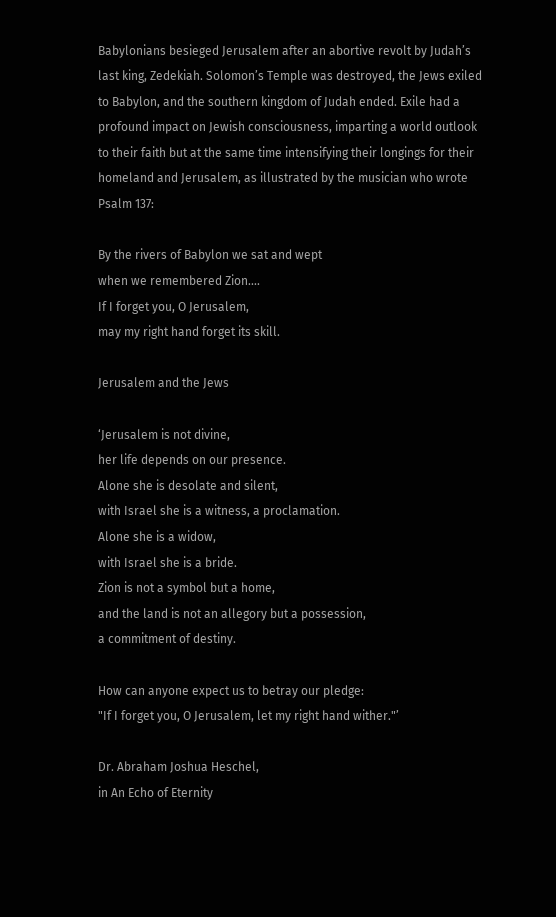Babylonians besieged Jerusalem after an abortive revolt by Judah’s last king, Zedekiah. Solomon’s Temple was destroyed, the Jews exiled to Babylon, and the southern kingdom of Judah ended. Exile had a profound impact on Jewish consciousness, imparting a world outlook to their faith but at the same time intensifying their longings for their homeland and Jerusalem, as illustrated by the musician who wrote Psalm 137:

By the rivers of Babylon we sat and wept
when we remembered Zion....
If I forget you, O Jerusalem,
may my right hand forget its skill.

Jerusalem and the Jews

‘Jerusalem is not divine,
her life depends on our presence.
Alone she is desolate and silent,
with Israel she is a witness, a proclamation.
Alone she is a widow,
with Israel she is a bride.
Zion is not a symbol but a home,
and the land is not an allegory but a possession,
a commitment of destiny.

How can anyone expect us to betray our pledge:
"If I forget you, O Jerusalem, let my right hand wither."’

Dr. Abraham Joshua Heschel,
in An Echo of Eternity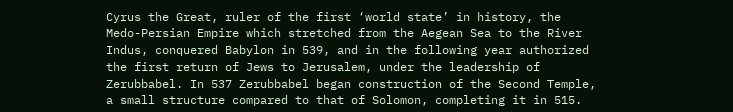Cyrus the Great, ruler of the first ‘world state’ in history, the Medo-Persian Empire which stretched from the Aegean Sea to the River Indus, conquered Babylon in 539, and in the following year authorized the first return of Jews to Jerusalem, under the leadership of Zerubbabel. In 537 Zerubbabel began construction of the Second Temple, a small structure compared to that of Solomon, completing it in 515.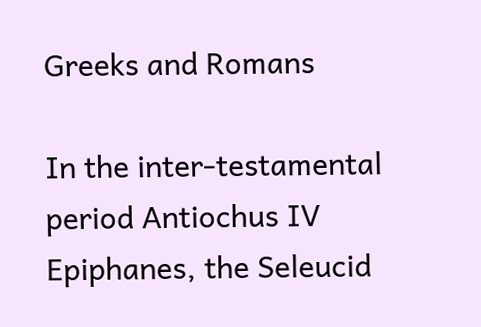Greeks and Romans

In the inter-testamental period Antiochus IV Epiphanes, the Seleucid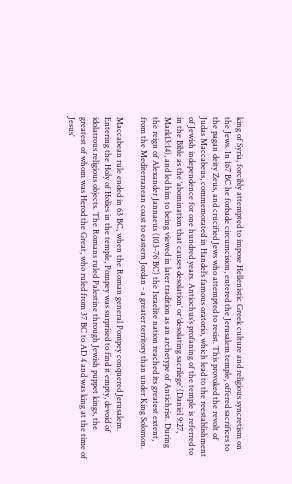king of Syria, forcibly attempted to impose Hellenistic Greek culture and religious syncretism on the Jews. In 167 BC he forbade circumcision, entered the Jerusalem temple, offered sacrifices to the pagan deity Zeus, and crucified Jews who attempted to resist. This provoked the revolt of Judas Maccabeus, commemorated in Handel’s famous oratorio, which lead to the reestablishment of Jewish independence for one hundred years. Antiochus’s profaning of the temple is referred to in the Bible as the ‘abomination that causes desolation’ or ‘desolating sacrilege’ (Daniel 9:27, Mark13:14), and led him to being viewed in later tradition as an archetype of Antichrist. During the reign of Alexander Jannaeus (103-76 BC) the Israelite nation reached its greatest extent, from the Mediterranean coast to eastern Jordan - a greater territory than under King Solomon.

Maccabean rule ended in 63 BC, when the Roman general Pompey conquered Jerusalem. Entering the Holy of Holies in the temple, Pompey was surprised to find it empty, devoid of idolatrous religious objects. The Romans ruled Palestine through Jewish puppet kings, the greatest of whom was Herod the Great, who ruled from 37 BC to AD 4 and was king at the time of Jesus’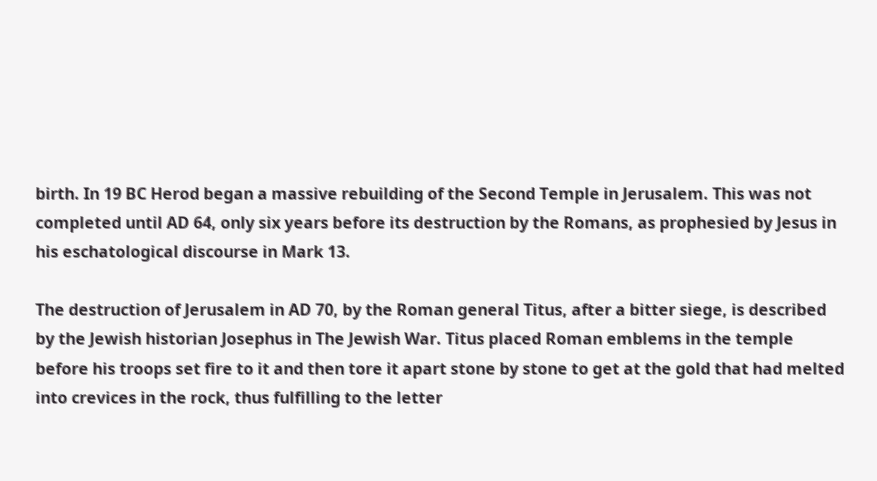birth. In 19 BC Herod began a massive rebuilding of the Second Temple in Jerusalem. This was not completed until AD 64, only six years before its destruction by the Romans, as prophesied by Jesus in his eschatological discourse in Mark 13.

The destruction of Jerusalem in AD 70, by the Roman general Titus, after a bitter siege, is described by the Jewish historian Josephus in The Jewish War. Titus placed Roman emblems in the temple before his troops set fire to it and then tore it apart stone by stone to get at the gold that had melted into crevices in the rock, thus fulfilling to the letter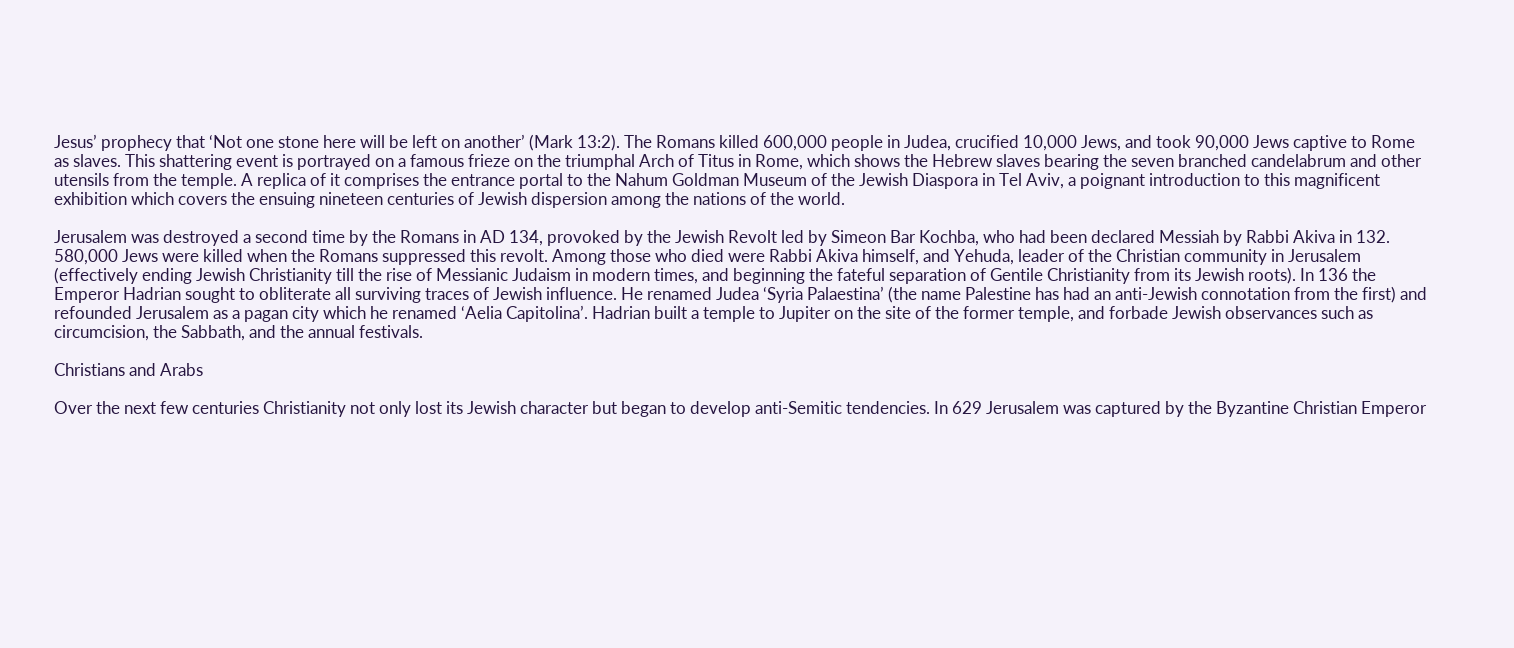Jesus’ prophecy that ‘Not one stone here will be left on another’ (Mark 13:2). The Romans killed 600,000 people in Judea, crucified 10,000 Jews, and took 90,000 Jews captive to Rome as slaves. This shattering event is portrayed on a famous frieze on the triumphal Arch of Titus in Rome, which shows the Hebrew slaves bearing the seven branched candelabrum and other utensils from the temple. A replica of it comprises the entrance portal to the Nahum Goldman Museum of the Jewish Diaspora in Tel Aviv, a poignant introduction to this magnificent exhibition which covers the ensuing nineteen centuries of Jewish dispersion among the nations of the world.

Jerusalem was destroyed a second time by the Romans in AD 134, provoked by the Jewish Revolt led by Simeon Bar Kochba, who had been declared Messiah by Rabbi Akiva in 132. 580,000 Jews were killed when the Romans suppressed this revolt. Among those who died were Rabbi Akiva himself, and Yehuda, leader of the Christian community in Jerusalem (effectively ending Jewish Christianity till the rise of Messianic Judaism in modern times, and beginning the fateful separation of Gentile Christianity from its Jewish roots). In 136 the Emperor Hadrian sought to obliterate all surviving traces of Jewish influence. He renamed Judea ‘Syria Palaestina’ (the name Palestine has had an anti-Jewish connotation from the first) and refounded Jerusalem as a pagan city which he renamed ‘Aelia Capitolina’. Hadrian built a temple to Jupiter on the site of the former temple, and forbade Jewish observances such as circumcision, the Sabbath, and the annual festivals.

Christians and Arabs

Over the next few centuries Christianity not only lost its Jewish character but began to develop anti-Semitic tendencies. In 629 Jerusalem was captured by the Byzantine Christian Emperor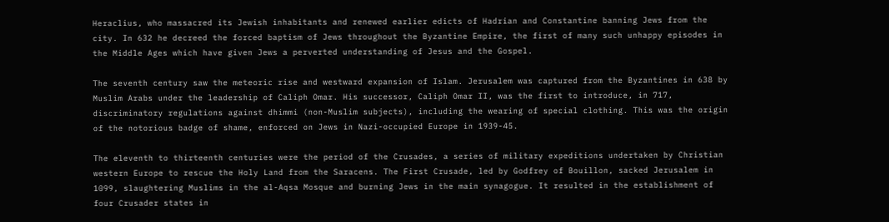Heraclius, who massacred its Jewish inhabitants and renewed earlier edicts of Hadrian and Constantine banning Jews from the city. In 632 he decreed the forced baptism of Jews throughout the Byzantine Empire, the first of many such unhappy episodes in the Middle Ages which have given Jews a perverted understanding of Jesus and the Gospel.

The seventh century saw the meteoric rise and westward expansion of Islam. Jerusalem was captured from the Byzantines in 638 by Muslim Arabs under the leadership of Caliph Omar. His successor, Caliph Omar II, was the first to introduce, in 717, discriminatory regulations against dhimmi (non-Muslim subjects), including the wearing of special clothing. This was the origin of the notorious badge of shame, enforced on Jews in Nazi-occupied Europe in 1939-45.

The eleventh to thirteenth centuries were the period of the Crusades, a series of military expeditions undertaken by Christian western Europe to rescue the Holy Land from the Saracens. The First Crusade, led by Godfrey of Bouillon, sacked Jerusalem in 1099, slaughtering Muslims in the al-Aqsa Mosque and burning Jews in the main synagogue. It resulted in the establishment of four Crusader states in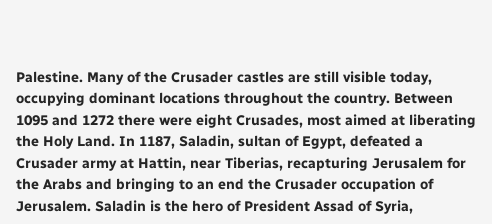Palestine. Many of the Crusader castles are still visible today, occupying dominant locations throughout the country. Between 1095 and 1272 there were eight Crusades, most aimed at liberating the Holy Land. In 1187, Saladin, sultan of Egypt, defeated a Crusader army at Hattin, near Tiberias, recapturing Jerusalem for the Arabs and bringing to an end the Crusader occupation of Jerusalem. Saladin is the hero of President Assad of Syria,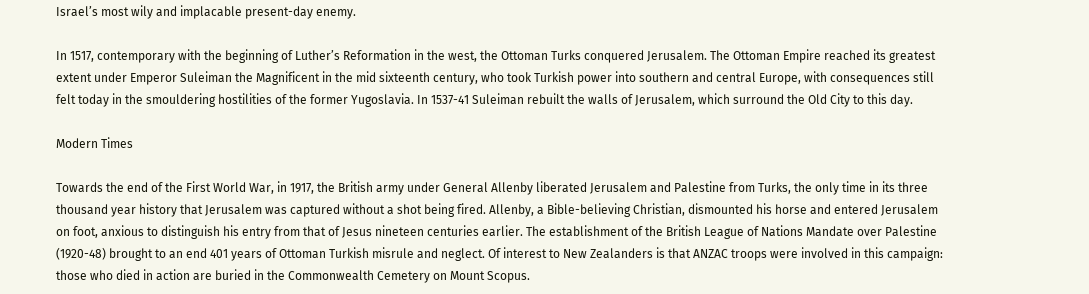Israel’s most wily and implacable present-day enemy.

In 1517, contemporary with the beginning of Luther’s Reformation in the west, the Ottoman Turks conquered Jerusalem. The Ottoman Empire reached its greatest extent under Emperor Suleiman the Magnificent in the mid sixteenth century, who took Turkish power into southern and central Europe, with consequences still felt today in the smouldering hostilities of the former Yugoslavia. In 1537-41 Suleiman rebuilt the walls of Jerusalem, which surround the Old City to this day.

Modern Times

Towards the end of the First World War, in 1917, the British army under General Allenby liberated Jerusalem and Palestine from Turks, the only time in its three thousand year history that Jerusalem was captured without a shot being fired. Allenby, a Bible-believing Christian, dismounted his horse and entered Jerusalem on foot, anxious to distinguish his entry from that of Jesus nineteen centuries earlier. The establishment of the British League of Nations Mandate over Palestine (1920-48) brought to an end 401 years of Ottoman Turkish misrule and neglect. Of interest to New Zealanders is that ANZAC troops were involved in this campaign: those who died in action are buried in the Commonwealth Cemetery on Mount Scopus.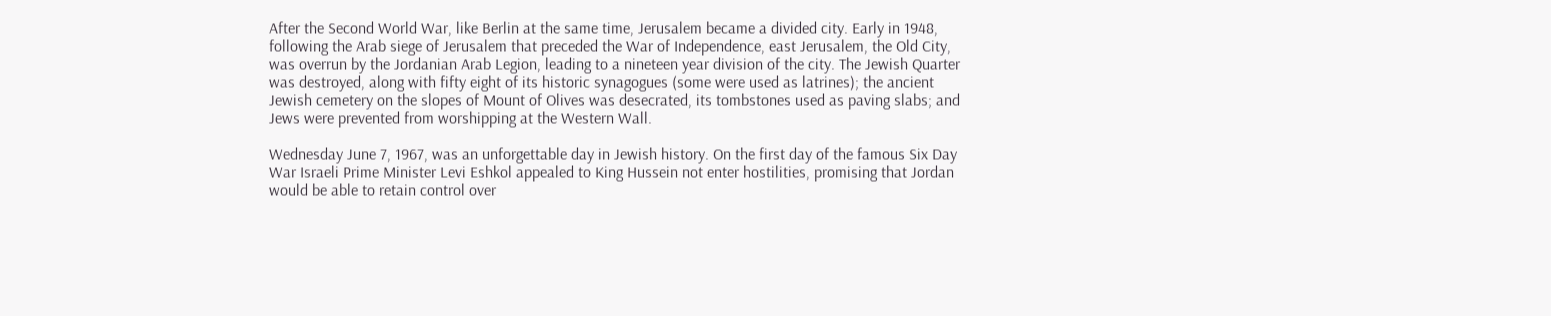After the Second World War, like Berlin at the same time, Jerusalem became a divided city. Early in 1948, following the Arab siege of Jerusalem that preceded the War of Independence, east Jerusalem, the Old City, was overrun by the Jordanian Arab Legion, leading to a nineteen year division of the city. The Jewish Quarter was destroyed, along with fifty eight of its historic synagogues (some were used as latrines); the ancient Jewish cemetery on the slopes of Mount of Olives was desecrated, its tombstones used as paving slabs; and Jews were prevented from worshipping at the Western Wall.

Wednesday June 7, 1967, was an unforgettable day in Jewish history. On the first day of the famous Six Day War Israeli Prime Minister Levi Eshkol appealed to King Hussein not enter hostilities, promising that Jordan would be able to retain control over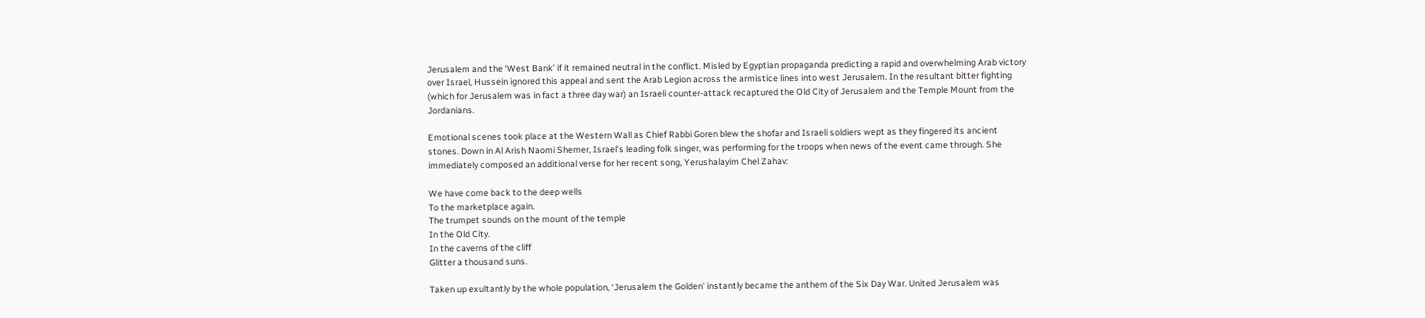Jerusalem and the ‘West Bank’ if it remained neutral in the conflict. Misled by Egyptian propaganda predicting a rapid and overwhelming Arab victory over Israel, Hussein ignored this appeal and sent the Arab Legion across the armistice lines into west Jerusalem. In the resultant bitter fighting (which for Jerusalem was in fact a three day war) an Israeli counter-attack recaptured the Old City of Jerusalem and the Temple Mount from the Jordanians.

Emotional scenes took place at the Western Wall as Chief Rabbi Goren blew the shofar and Israeli soldiers wept as they fingered its ancient stones. Down in Al Arish Naomi Shemer, Israel’s leading folk singer, was performing for the troops when news of the event came through. She immediately composed an additional verse for her recent song, Yerushalayim Chel Zahav:

We have come back to the deep wells
To the marketplace again.
The trumpet sounds on the mount of the temple
In the Old City.
In the caverns of the cliff
Glitter a thousand suns.

Taken up exultantly by the whole population, ‘Jerusalem the Golden’ instantly became the anthem of the Six Day War. United Jerusalem was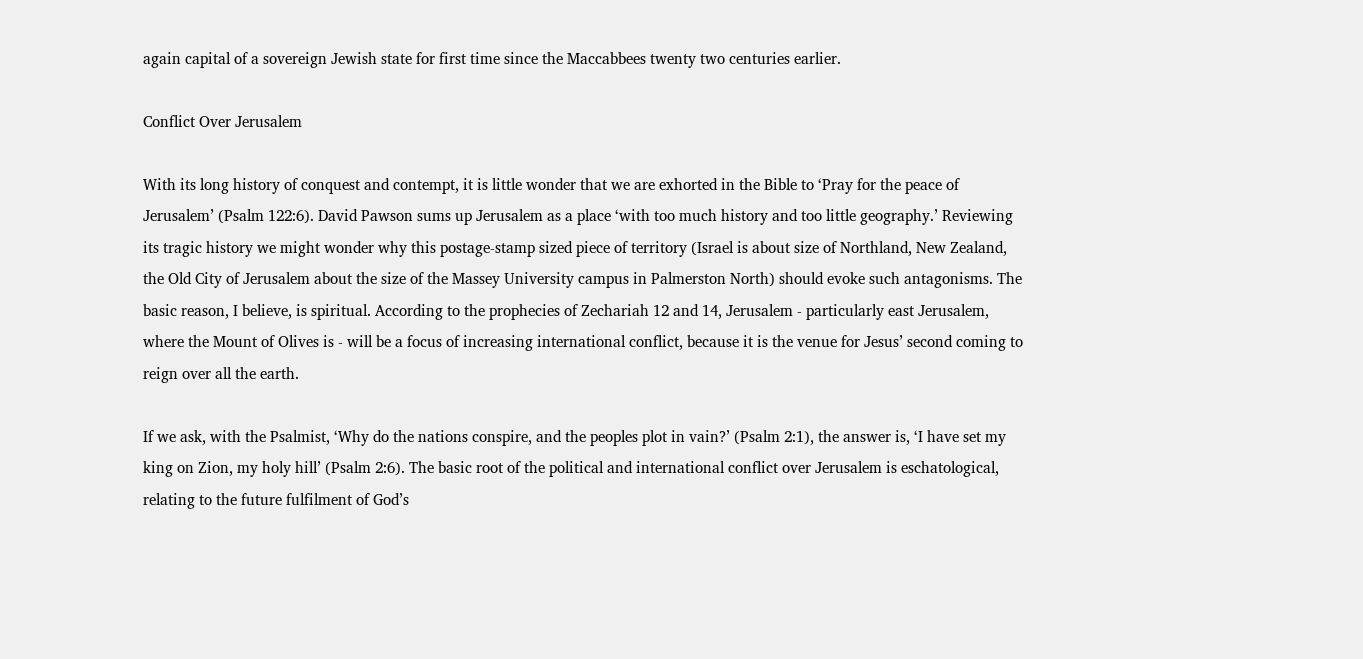again capital of a sovereign Jewish state for first time since the Maccabbees twenty two centuries earlier.

Conflict Over Jerusalem

With its long history of conquest and contempt, it is little wonder that we are exhorted in the Bible to ‘Pray for the peace of Jerusalem’ (Psalm 122:6). David Pawson sums up Jerusalem as a place ‘with too much history and too little geography.’ Reviewing its tragic history we might wonder why this postage-stamp sized piece of territory (Israel is about size of Northland, New Zealand, the Old City of Jerusalem about the size of the Massey University campus in Palmerston North) should evoke such antagonisms. The basic reason, I believe, is spiritual. According to the prophecies of Zechariah 12 and 14, Jerusalem - particularly east Jerusalem, where the Mount of Olives is - will be a focus of increasing international conflict, because it is the venue for Jesus’ second coming to reign over all the earth.

If we ask, with the Psalmist, ‘Why do the nations conspire, and the peoples plot in vain?’ (Psalm 2:1), the answer is, ‘I have set my king on Zion, my holy hill’ (Psalm 2:6). The basic root of the political and international conflict over Jerusalem is eschatological, relating to the future fulfilment of God’s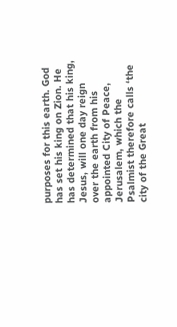purposes for this earth. God has set his king on Zion. He has determined that his king, Jesus, will one day reign over the earth from his appointed City of Peace, Jerusalem, which the Psalmist therefore calls ‘the city of the Great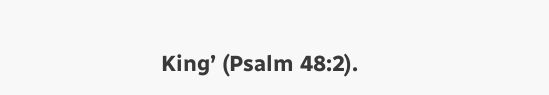King’ (Psalm 48:2).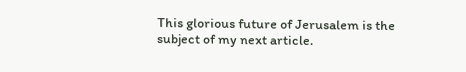This glorious future of Jerusalem is the subject of my next article.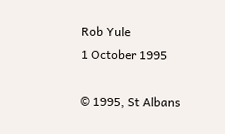Rob Yule
1 October 1995

© 1995, St Albans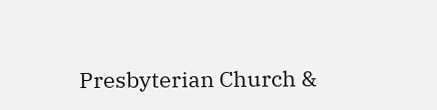Presbyterian Church &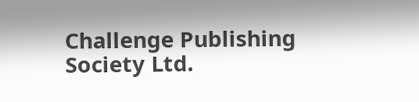Challenge Publishing Society Ltd.